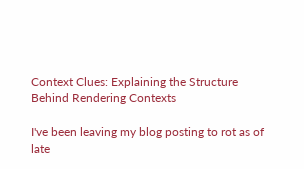Context Clues: Explaining the Structure Behind Rendering Contexts

I've been leaving my blog posting to rot as of late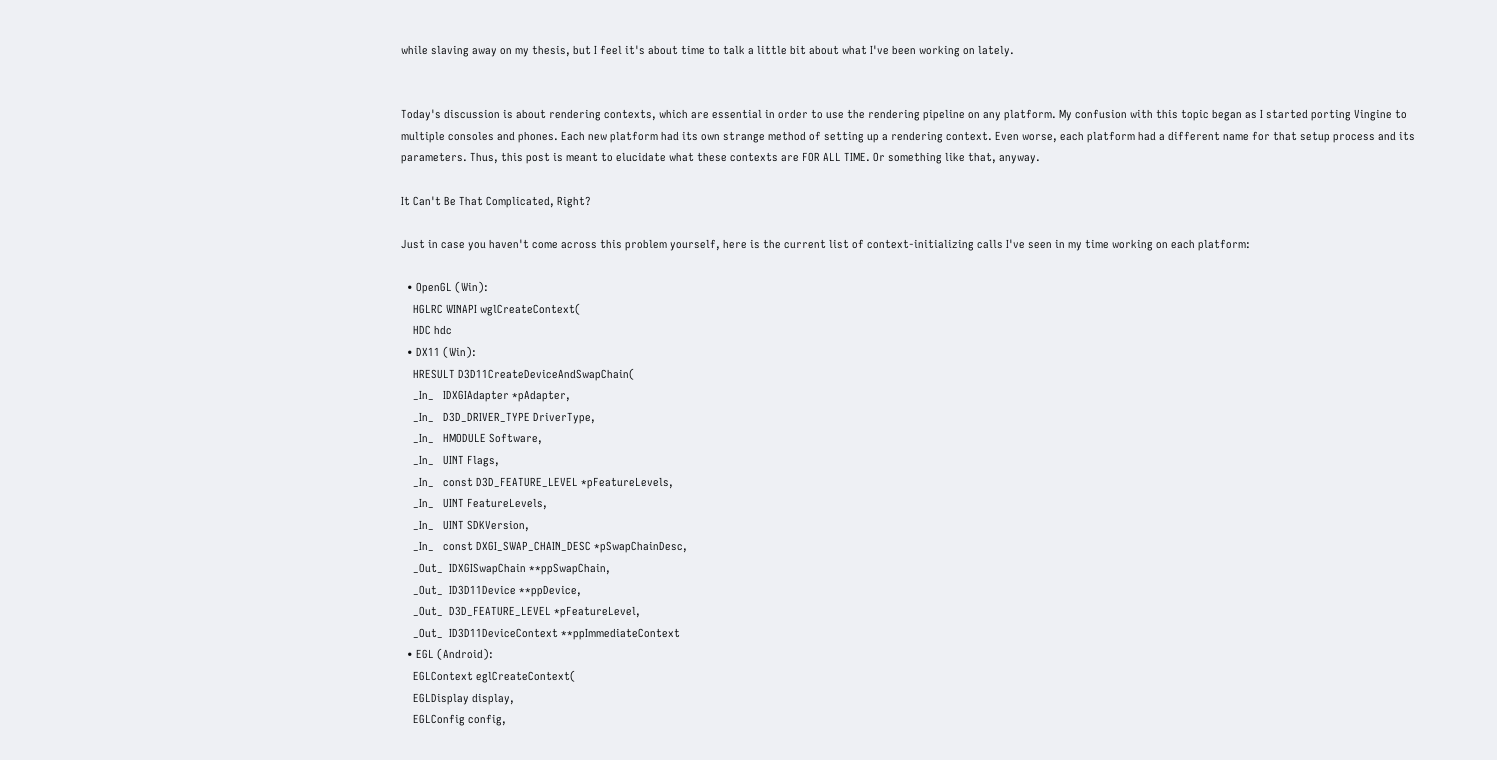while slaving away on my thesis, but I feel it's about time to talk a little bit about what I've been working on lately.


Today's discussion is about rendering contexts, which are essential in order to use the rendering pipeline on any platform. My confusion with this topic began as I started porting Vingine to multiple consoles and phones. Each new platform had its own strange method of setting up a rendering context. Even worse, each platform had a different name for that setup process and its parameters. Thus, this post is meant to elucidate what these contexts are FOR ALL TIME. Or something like that, anyway.

It Can't Be That Complicated, Right?

Just in case you haven't come across this problem yourself, here is the current list of context-initializing calls I've seen in my time working on each platform:

  • OpenGL (Win):
    HGLRC WINAPI wglCreateContext(
    HDC hdc
  • DX11 (Win):
    HRESULT D3D11CreateDeviceAndSwapChain(
    _In_   IDXGIAdapter *pAdapter,
    _In_   D3D_DRIVER_TYPE DriverType,
    _In_   HMODULE Software,
    _In_   UINT Flags,
    _In_   const D3D_FEATURE_LEVEL *pFeatureLevels,
    _In_   UINT FeatureLevels,
    _In_   UINT SDKVersion,
    _In_   const DXGI_SWAP_CHAIN_DESC *pSwapChainDesc,
    _Out_  IDXGISwapChain **ppSwapChain,
    _Out_  ID3D11Device **ppDevice,
    _Out_  D3D_FEATURE_LEVEL *pFeatureLevel,
    _Out_  ID3D11DeviceContext **ppImmediateContext
  • EGL (Android):
    EGLContext eglCreateContext(
    EGLDisplay display,
    EGLConfig config,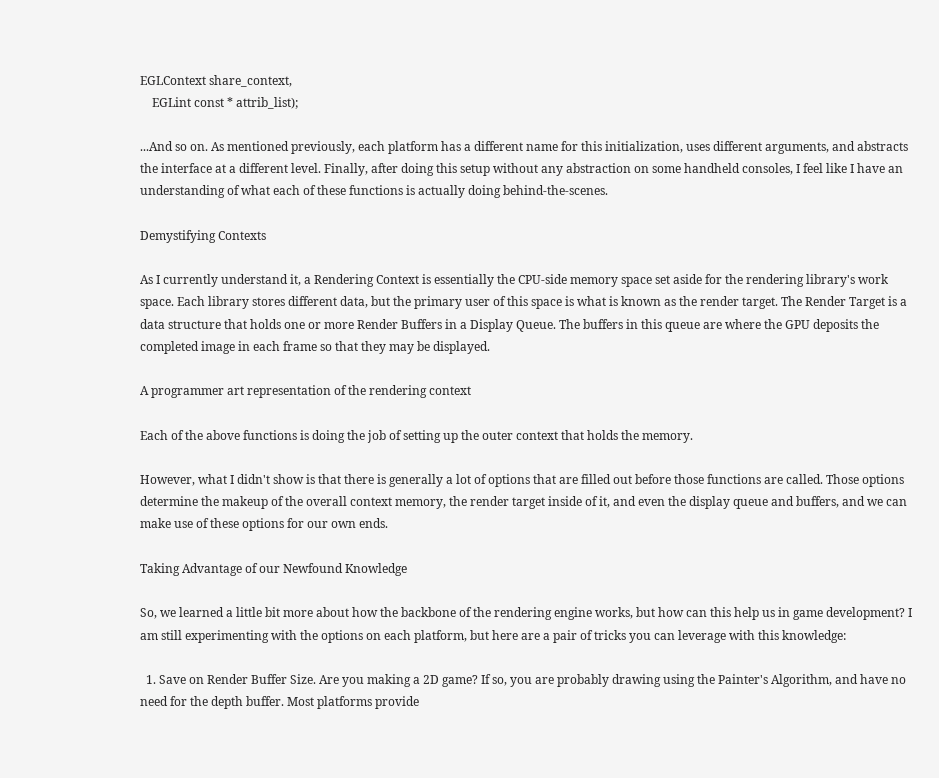EGLContext share_context,
    EGLint const * attrib_list);

...And so on. As mentioned previously, each platform has a different name for this initialization, uses different arguments, and abstracts the interface at a different level. Finally, after doing this setup without any abstraction on some handheld consoles, I feel like I have an understanding of what each of these functions is actually doing behind-the-scenes.

Demystifying Contexts

As I currently understand it, a Rendering Context is essentially the CPU-side memory space set aside for the rendering library's work space. Each library stores different data, but the primary user of this space is what is known as the render target. The Render Target is a data structure that holds one or more Render Buffers in a Display Queue. The buffers in this queue are where the GPU deposits the completed image in each frame so that they may be displayed.

A programmer art representation of the rendering context

Each of the above functions is doing the job of setting up the outer context that holds the memory.

However, what I didn't show is that there is generally a lot of options that are filled out before those functions are called. Those options determine the makeup of the overall context memory, the render target inside of it, and even the display queue and buffers, and we can make use of these options for our own ends.

Taking Advantage of our Newfound Knowledge

So, we learned a little bit more about how the backbone of the rendering engine works, but how can this help us in game development? I am still experimenting with the options on each platform, but here are a pair of tricks you can leverage with this knowledge:

  1. Save on Render Buffer Size. Are you making a 2D game? If so, you are probably drawing using the Painter's Algorithm, and have no need for the depth buffer. Most platforms provide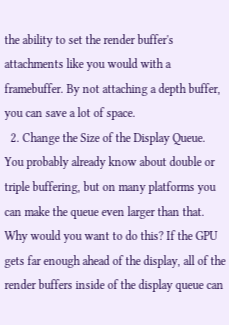the ability to set the render buffer's attachments like you would with a framebuffer. By not attaching a depth buffer, you can save a lot of space.
  2. Change the Size of the Display Queue. You probably already know about double or triple buffering, but on many platforms you can make the queue even larger than that. Why would you want to do this? If the GPU gets far enough ahead of the display, all of the render buffers inside of the display queue can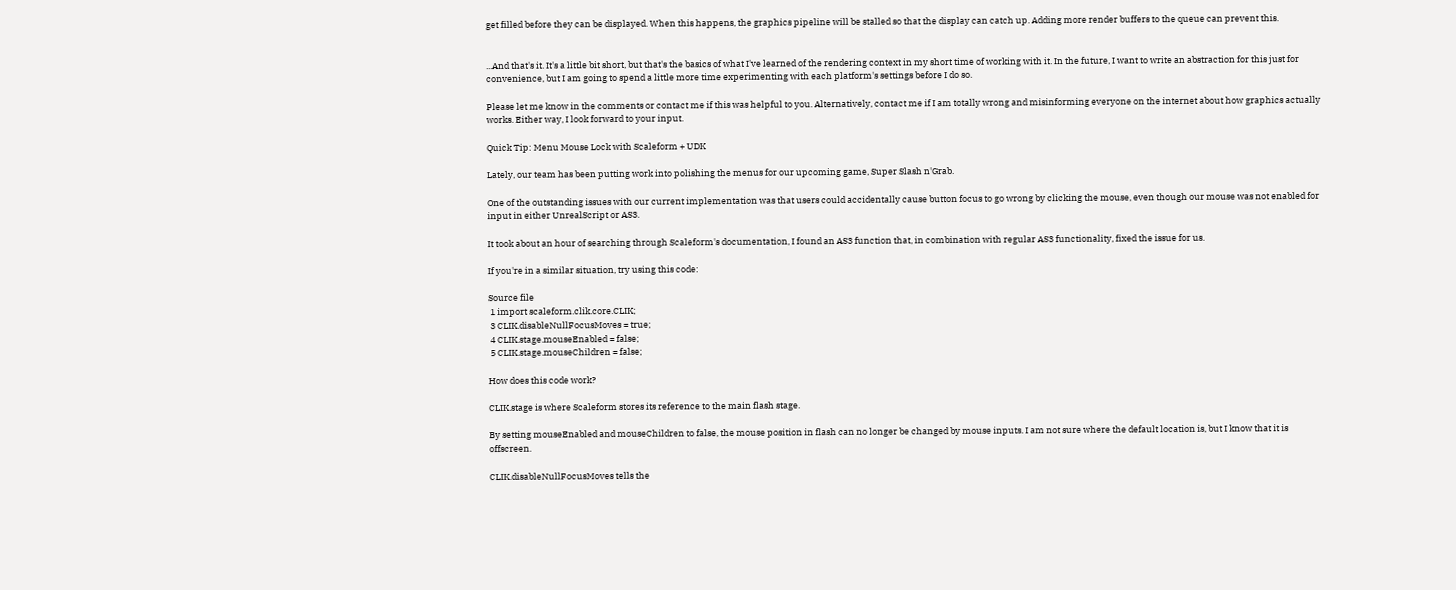get filled before they can be displayed. When this happens, the graphics pipeline will be stalled so that the display can catch up. Adding more render buffers to the queue can prevent this.


...And that's it. It's a little bit short, but that's the basics of what I've learned of the rendering context in my short time of working with it. In the future, I want to write an abstraction for this just for convenience, but I am going to spend a little more time experimenting with each platform's settings before I do so.

Please let me know in the comments or contact me if this was helpful to you. Alternatively, contact me if I am totally wrong and misinforming everyone on the internet about how graphics actually works. Either way, I look forward to your input.

Quick Tip: Menu Mouse Lock with Scaleform + UDK

Lately, our team has been putting work into polishing the menus for our upcoming game, Super Slash n'Grab.

One of the outstanding issues with our current implementation was that users could accidentally cause button focus to go wrong by clicking the mouse, even though our mouse was not enabled for input in either UnrealScript or AS3.

It took about an hour of searching through Scaleform's documentation, I found an AS3 function that, in combination with regular AS3 functionality, fixed the issue for us.

If you're in a similar situation, try using this code:

Source file
 1 import scaleform.clik.core.CLIK;
 3 CLIK.disableNullFocusMoves = true;
 4 CLIK.stage.mouseEnabled = false;
 5 CLIK.stage.mouseChildren = false;

How does this code work?

CLIK.stage is where Scaleform stores its reference to the main flash stage.

By setting mouseEnabled and mouseChildren to false, the mouse position in flash can no longer be changed by mouse inputs. I am not sure where the default location is, but I know that it is offscreen.

CLIK.disableNullFocusMoves tells the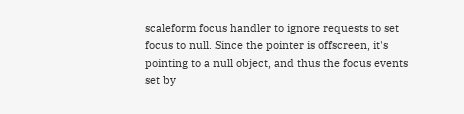scaleform focus handler to ignore requests to set focus to null. Since the pointer is offscreen, it's pointing to a null object, and thus the focus events set by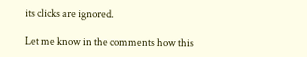its clicks are ignored.

Let me know in the comments how this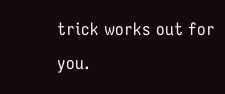trick works out for you.